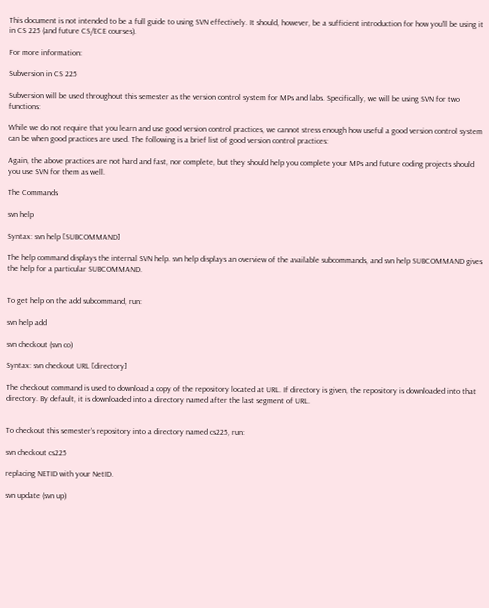This document is not intended to be a full guide to using SVN effectively. It should, however, be a sufficient introduction for how you’ll be using it in CS 225 (and future CS/ECE courses).

For more information:

Subversion in CS 225

Subversion will be used throughout this semester as the version control system for MPs and labs. Specifically, we will be using SVN for two functions:

While we do not require that you learn and use good version control practices, we cannot stress enough how useful a good version control system can be when good practices are used. The following is a brief list of good version control practices:

Again, the above practices are not hard and fast, nor complete, but they should help you complete your MPs and future coding projects should you use SVN for them as well.

The Commands

svn help

Syntax: svn help [SUBCOMMAND]

The help command displays the internal SVN help. svn help displays an overview of the available subcommands, and svn help SUBCOMMAND gives the help for a particular SUBCOMMAND.


To get help on the add subcommand, run:

svn help add

svn checkout (svn co)

Syntax: svn checkout URL [directory]

The checkout command is used to download a copy of the repository located at URL. If directory is given, the repository is downloaded into that directory. By default, it is downloaded into a directory named after the last segment of URL.


To checkout this semester’s repository into a directory named cs225, run:

svn checkout cs225

replacing NETID with your NetID.

svn update (svn up)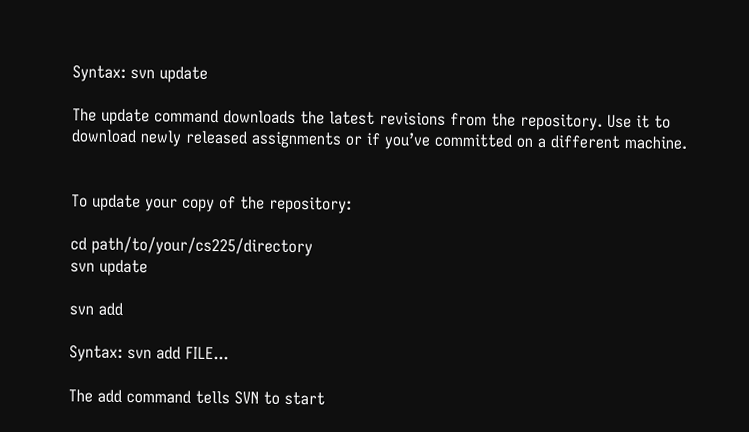Syntax: svn update

The update command downloads the latest revisions from the repository. Use it to download newly released assignments or if you’ve committed on a different machine.


To update your copy of the repository:

cd path/to/your/cs225/directory
svn update

svn add

Syntax: svn add FILE...

The add command tells SVN to start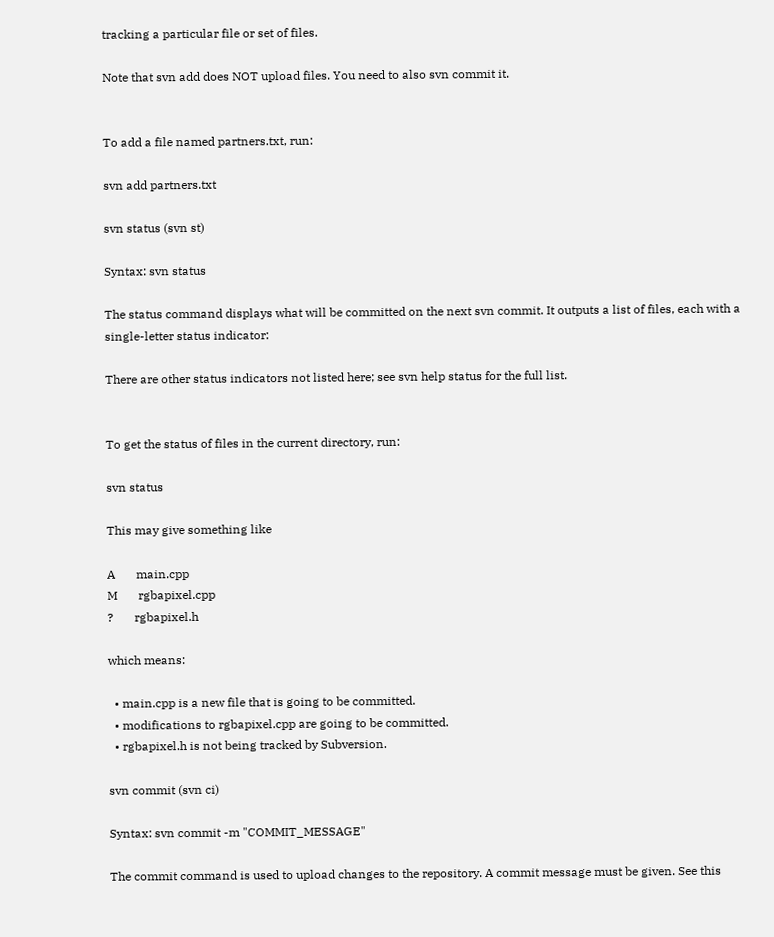tracking a particular file or set of files.

Note that svn add does NOT upload files. You need to also svn commit it.


To add a file named partners.txt, run:

svn add partners.txt

svn status (svn st)

Syntax: svn status

The status command displays what will be committed on the next svn commit. It outputs a list of files, each with a single-letter status indicator:

There are other status indicators not listed here; see svn help status for the full list.


To get the status of files in the current directory, run:

svn status

This may give something like

A       main.cpp
M       rgbapixel.cpp
?       rgbapixel.h

which means:

  • main.cpp is a new file that is going to be committed.
  • modifications to rgbapixel.cpp are going to be committed.
  • rgbapixel.h is not being tracked by Subversion.

svn commit (svn ci)

Syntax: svn commit -m "COMMIT_MESSAGE"

The commit command is used to upload changes to the repository. A commit message must be given. See this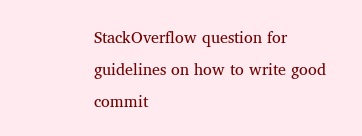StackOverflow question for guidelines on how to write good commit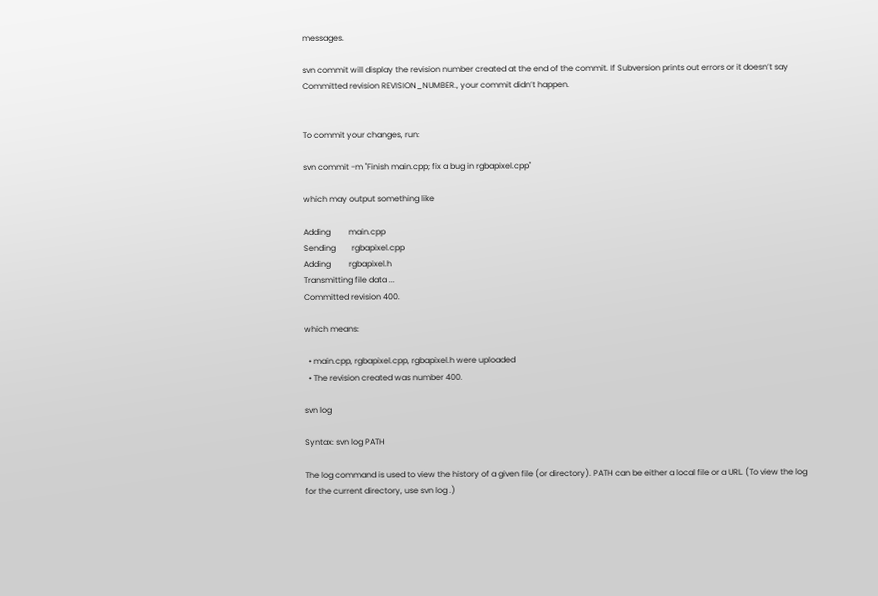messages.

svn commit will display the revision number created at the end of the commit. If Subversion prints out errors or it doesn’t say Committed revision REVISION_NUMBER., your commit didn’t happen.


To commit your changes, run:

svn commit -m "Finish main.cpp; fix a bug in rgbapixel.cpp"

which may output something like

Adding         main.cpp
Sending        rgbapixel.cpp
Adding         rgbapixel.h
Transmitting file data ...
Committed revision 400.

which means:

  • main.cpp, rgbapixel.cpp, rgbapixel.h were uploaded
  • The revision created was number 400.

svn log

Syntax: svn log PATH

The log command is used to view the history of a given file (or directory). PATH can be either a local file or a URL. (To view the log for the current directory, use svn log .)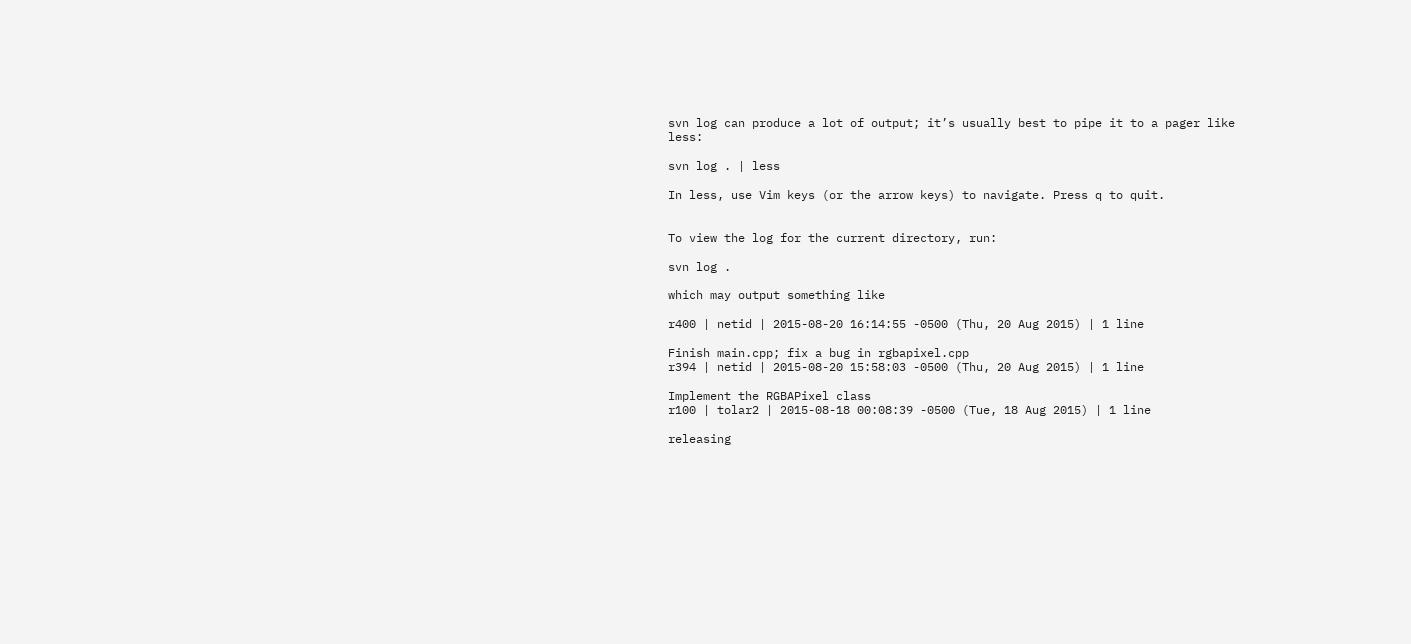svn log can produce a lot of output; it’s usually best to pipe it to a pager like less:

svn log . | less

In less, use Vim keys (or the arrow keys) to navigate. Press q to quit.


To view the log for the current directory, run:

svn log .

which may output something like

r400 | netid | 2015-08-20 16:14:55 -0500 (Thu, 20 Aug 2015) | 1 line

Finish main.cpp; fix a bug in rgbapixel.cpp
r394 | netid | 2015-08-20 15:58:03 -0500 (Thu, 20 Aug 2015) | 1 line

Implement the RGBAPixel class
r100 | tolar2 | 2015-08-18 00:08:39 -0500 (Tue, 18 Aug 2015) | 1 line

releasing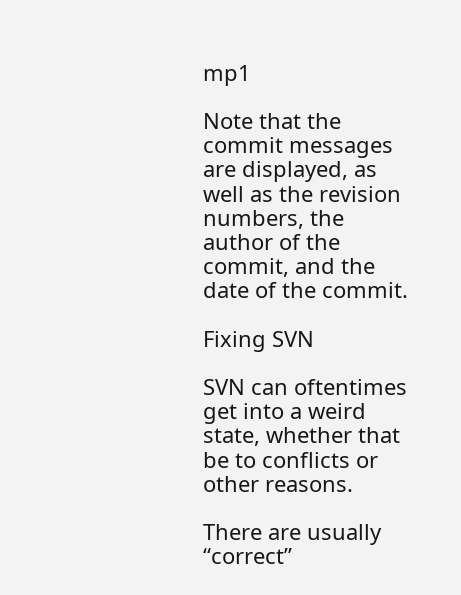mp1

Note that the commit messages are displayed, as well as the revision numbers, the author of the commit, and the date of the commit.

Fixing SVN

SVN can oftentimes get into a weird state, whether that be to conflicts or other reasons.

There are usually “correct”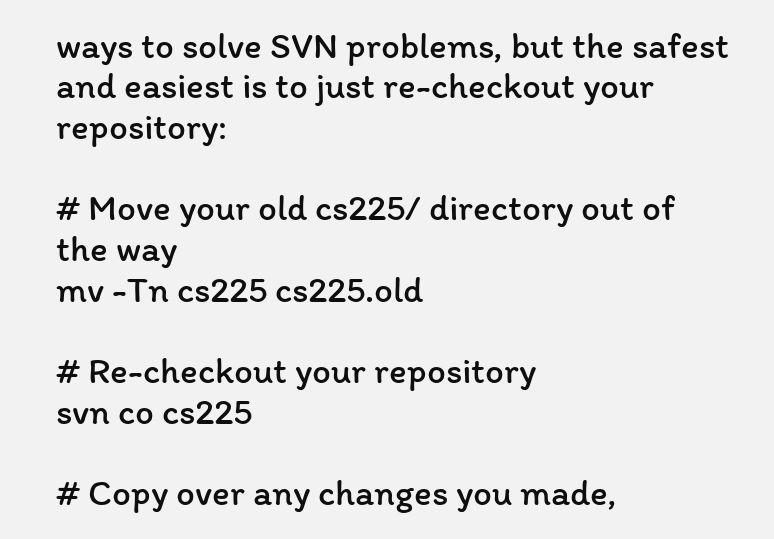ways to solve SVN problems, but the safest and easiest is to just re-checkout your repository:

# Move your old cs225/ directory out of the way
mv -Tn cs225 cs225.old

# Re-checkout your repository
svn co cs225

# Copy over any changes you made,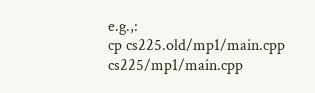e.g.,:
cp cs225.old/mp1/main.cpp cs225/mp1/main.cpp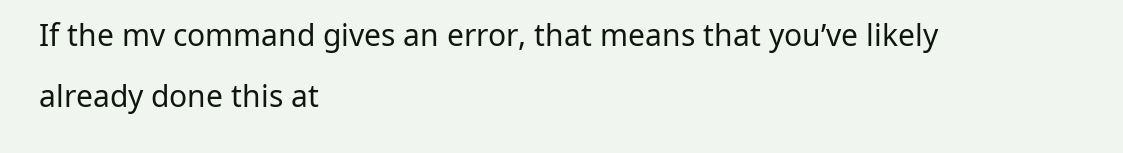If the mv command gives an error, that means that you’ve likely already done this at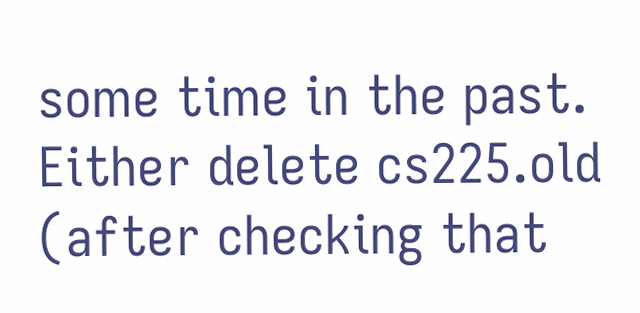some time in the past. Either delete cs225.old (after checking that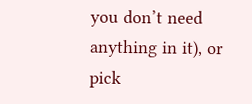you don’t need anything in it), or pick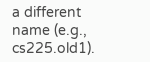a different name (e.g., cs225.old1).